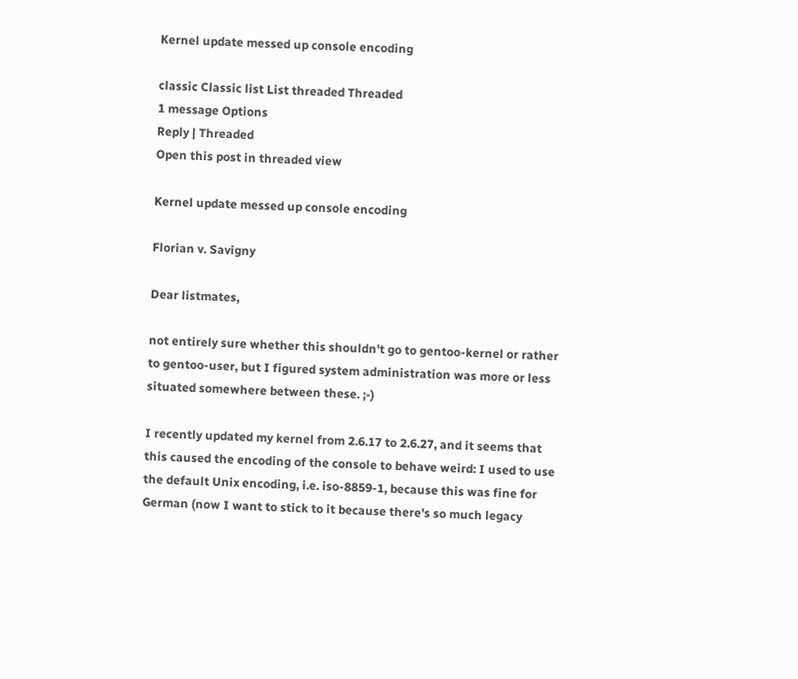Kernel update messed up console encoding

classic Classic list List threaded Threaded
1 message Options
Reply | Threaded
Open this post in threaded view

Kernel update messed up console encoding

Florian v. Savigny

Dear listmates,

not entirely sure whether this shouldn't go to gentoo-kernel or rather
to gentoo-user, but I figured system administration was more or less
situated somewhere between these. ;-)

I recently updated my kernel from 2.6.17 to 2.6.27, and it seems that
this caused the encoding of the console to behave weird: I used to use
the default Unix encoding, i.e. iso-8859-1, because this was fine for
German (now I want to stick to it because there's so much legacy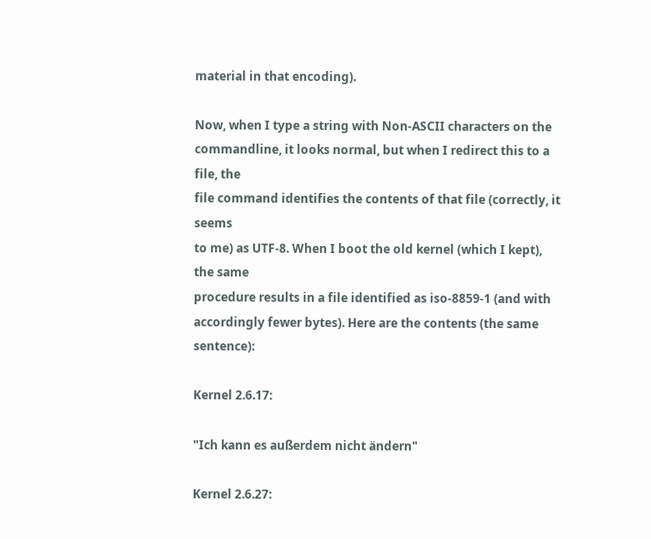material in that encoding).

Now, when I type a string with Non-ASCII characters on the
commandline, it looks normal, but when I redirect this to a file, the
file command identifies the contents of that file (correctly, it seems
to me) as UTF-8. When I boot the old kernel (which I kept), the same
procedure results in a file identified as iso-8859-1 (and with
accordingly fewer bytes). Here are the contents (the same sentence):

Kernel 2.6.17:

"Ich kann es außerdem nicht ändern"

Kernel 2.6.27: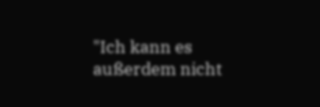"Ich kann es außerdem nicht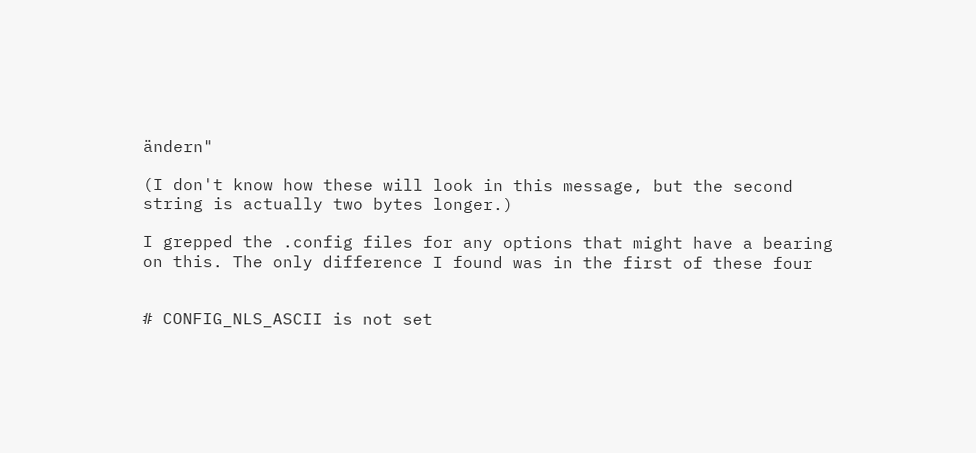ändern"

(I don't know how these will look in this message, but the second
string is actually two bytes longer.)

I grepped the .config files for any options that might have a bearing
on this. The only difference I found was in the first of these four


# CONFIG_NLS_ASCII is not set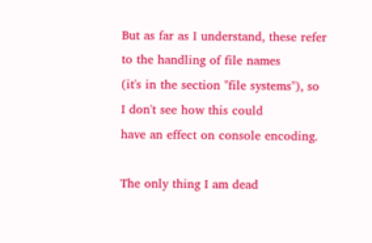But as far as I understand, these refer to the handling of file names
(it's in the section "file systems"), so I don't see how this could
have an effect on console encoding.

The only thing I am dead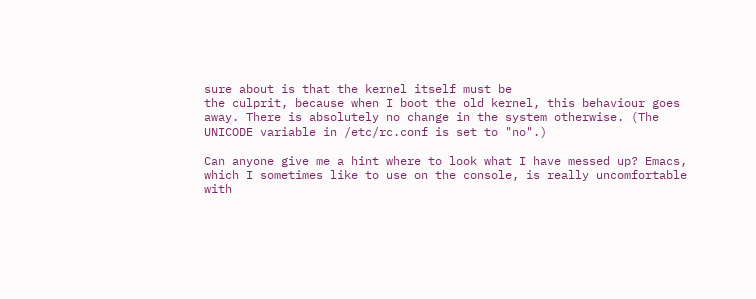sure about is that the kernel itself must be
the culprit, because when I boot the old kernel, this behaviour goes
away. There is absolutely no change in the system otherwise. (The
UNICODE variable in /etc/rc.conf is set to "no".)

Can anyone give me a hint where to look what I have messed up? Emacs,
which I sometimes like to use on the console, is really uncomfortable
with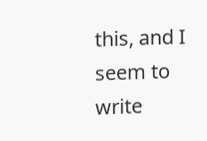this, and I seem to write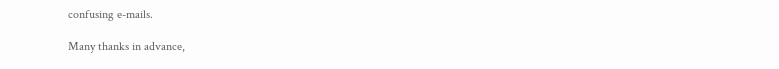confusing e-mails.

Many thanks in advance,